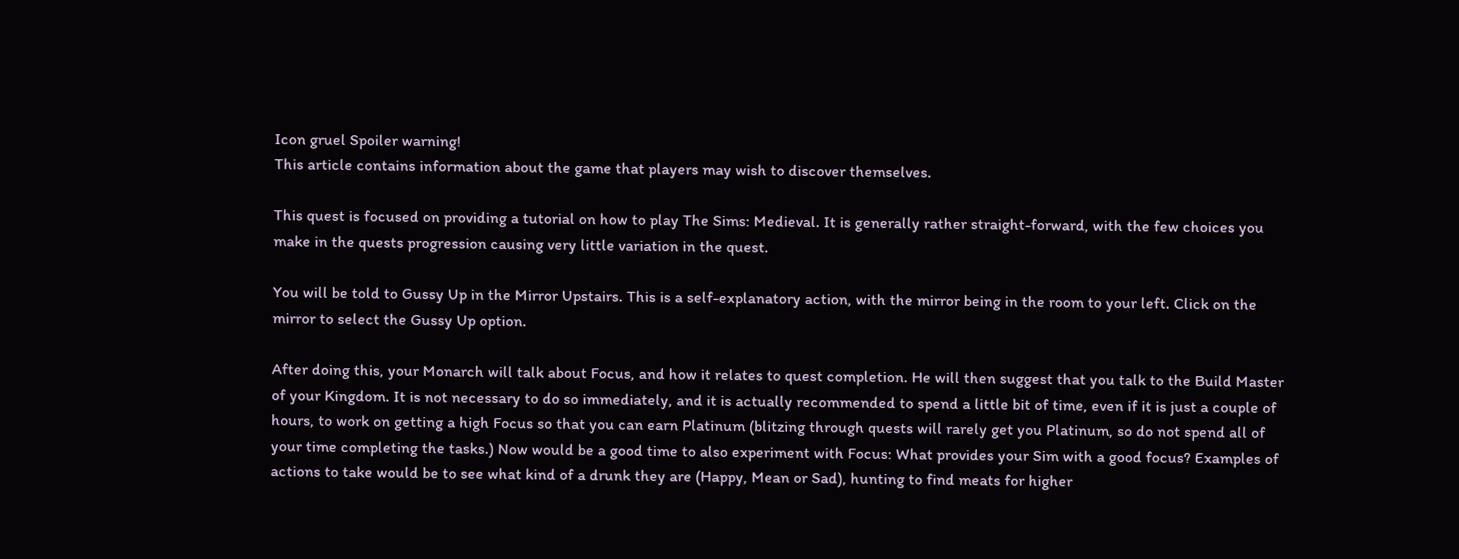Icon gruel Spoiler warning!
This article contains information about the game that players may wish to discover themselves.

This quest is focused on providing a tutorial on how to play The Sims: Medieval. It is generally rather straight-forward, with the few choices you make in the quests progression causing very little variation in the quest.

You will be told to Gussy Up in the Mirror Upstairs. This is a self-explanatory action, with the mirror being in the room to your left. Click on the mirror to select the Gussy Up option.

After doing this, your Monarch will talk about Focus, and how it relates to quest completion. He will then suggest that you talk to the Build Master of your Kingdom. It is not necessary to do so immediately, and it is actually recommended to spend a little bit of time, even if it is just a couple of hours, to work on getting a high Focus so that you can earn Platinum (blitzing through quests will rarely get you Platinum, so do not spend all of your time completing the tasks.) Now would be a good time to also experiment with Focus: What provides your Sim with a good focus? Examples of actions to take would be to see what kind of a drunk they are (Happy, Mean or Sad), hunting to find meats for higher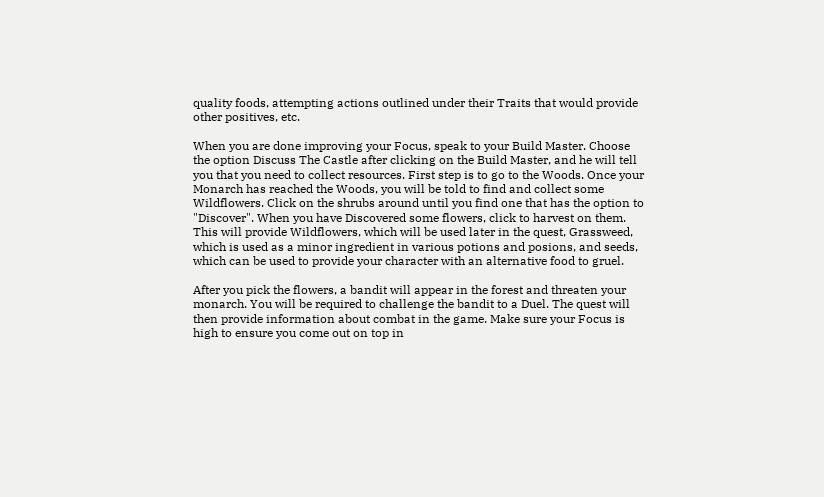quality foods, attempting actions outlined under their Traits that would provide other positives, etc.

When you are done improving your Focus, speak to your Build Master. Choose the option Discuss The Castle after clicking on the Build Master, and he will tell you that you need to collect resources. First step is to go to the Woods. Once your Monarch has reached the Woods, you will be told to find and collect some Wildflowers. Click on the shrubs around until you find one that has the option to "Discover". When you have Discovered some flowers, click to harvest on them. This will provide Wildflowers, which will be used later in the quest, Grassweed, which is used as a minor ingredient in various potions and posions, and seeds, which can be used to provide your character with an alternative food to gruel.

After you pick the flowers, a bandit will appear in the forest and threaten your monarch. You will be required to challenge the bandit to a Duel. The quest will then provide information about combat in the game. Make sure your Focus is high to ensure you come out on top in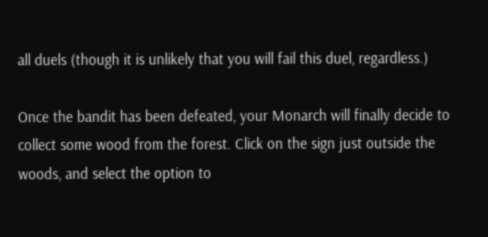all duels (though it is unlikely that you will fail this duel, regardless.)

Once the bandit has been defeated, your Monarch will finally decide to collect some wood from the forest. Click on the sign just outside the woods, and select the option to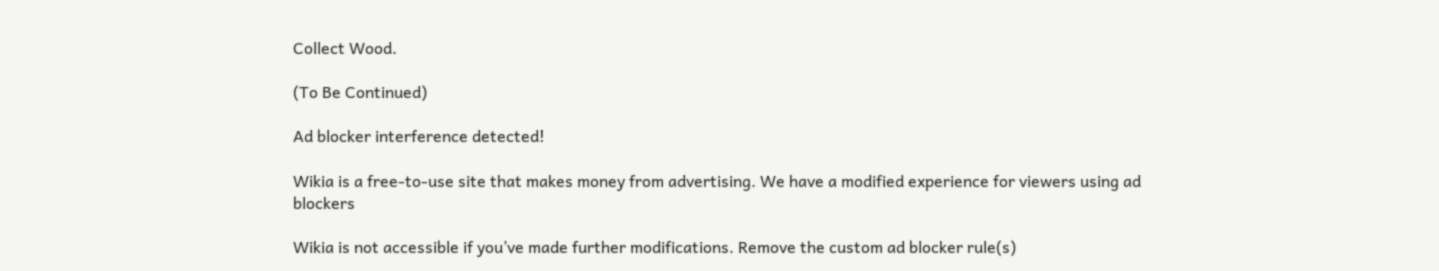Collect Wood.

(To Be Continued)

Ad blocker interference detected!

Wikia is a free-to-use site that makes money from advertising. We have a modified experience for viewers using ad blockers

Wikia is not accessible if you’ve made further modifications. Remove the custom ad blocker rule(s)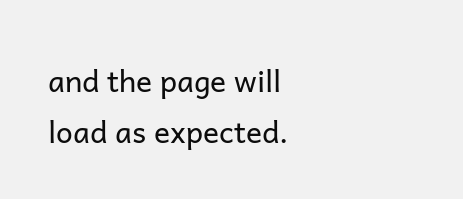and the page will load as expected.